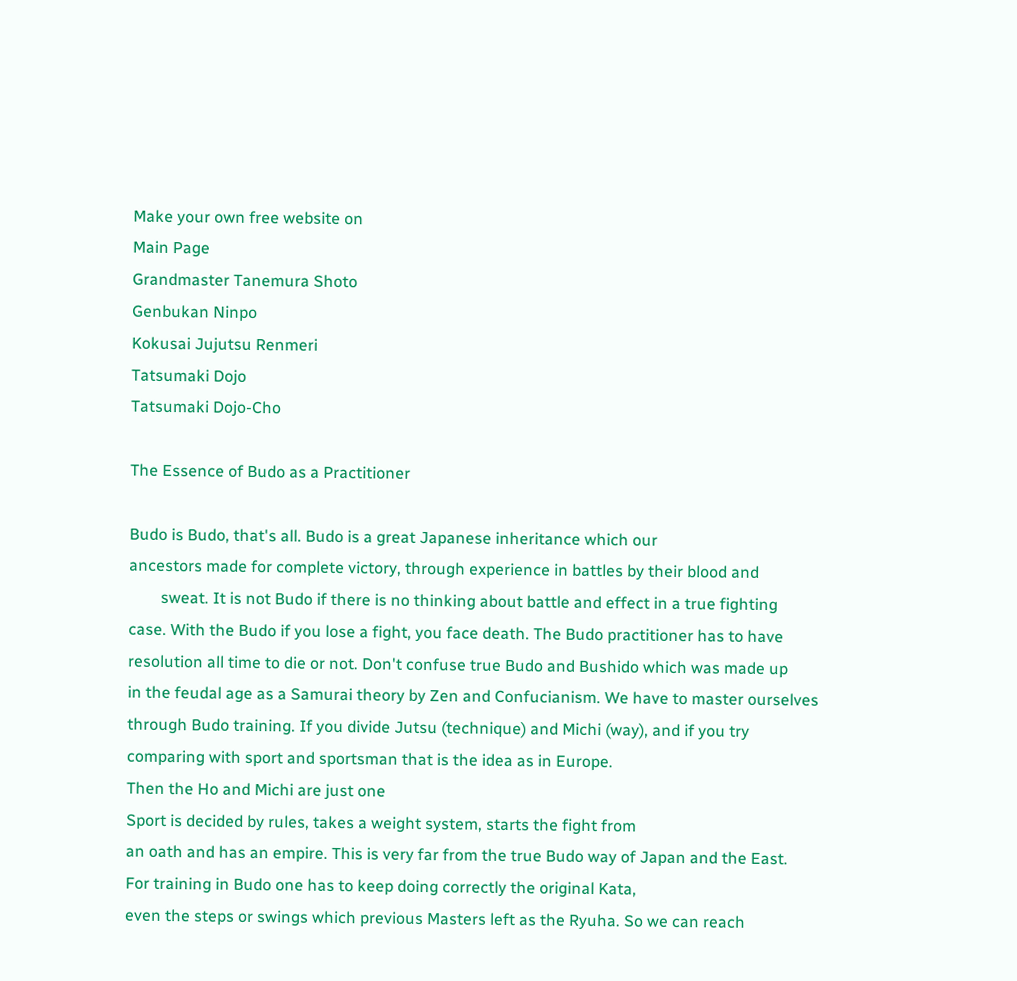Make your own free website on
Main Page
Grandmaster Tanemura Shoto
Genbukan Ninpo
Kokusai Jujutsu Renmeri
Tatsumaki Dojo
Tatsumaki Dojo-Cho

The Essence of Budo as a Practitioner

Budo is Budo, that's all. Budo is a great Japanese inheritance which our
ancestors made for complete victory, through experience in battles by their blood and
        sweat. It is not Budo if there is no thinking about battle and effect in a true fighting
case. With the Budo if you lose a fight, you face death. The Budo practitioner has to have
resolution all time to die or not. Don't confuse true Budo and Bushido which was made up
in the feudal age as a Samurai theory by Zen and Confucianism. We have to master ourselves
through Budo training. If you divide Jutsu (technique) and Michi (way), and if you try
comparing with sport and sportsman that is the idea as in Europe.
Then the Ho and Michi are just one
Sport is decided by rules, takes a weight system, starts the fight from
an oath and has an empire. This is very far from the true Budo way of Japan and the East.
For training in Budo one has to keep doing correctly the original Kata,
even the steps or swings which previous Masters left as the Ryuha. So we can reach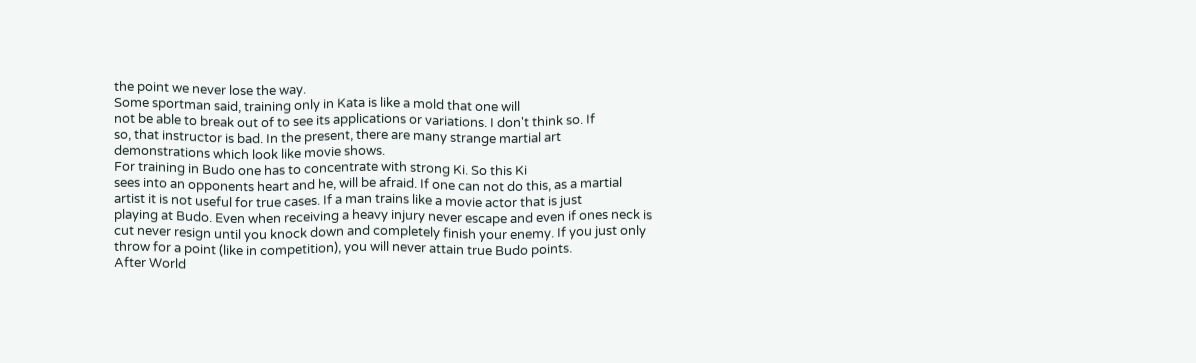the point we never lose the way.
Some sportman said, training only in Kata is like a mold that one will
not be able to break out of to see its applications or variations. I don't think so. If
so, that instructor is bad. In the present, there are many strange martial art
demonstrations which look like movie shows.
For training in Budo one has to concentrate with strong Ki. So this Ki
sees into an opponents heart and he, will be afraid. If one can not do this, as a martial
artist it is not useful for true cases. If a man trains like a movie actor that is just
playing at Budo. Even when receiving a heavy injury never escape and even if ones neck is
cut never resign until you knock down and completely finish your enemy. If you just only
throw for a point (like in competition), you will never attain true Budo points.
After World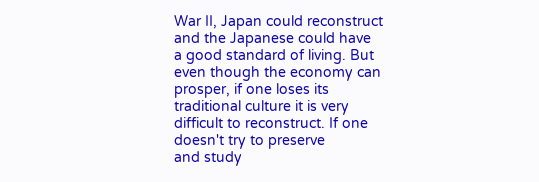War II, Japan could reconstruct and the Japanese could have
a good standard of living. But even though the economy can prosper, if one loses its
traditional culture it is very difficult to reconstruct. If one doesn't try to preserve
and study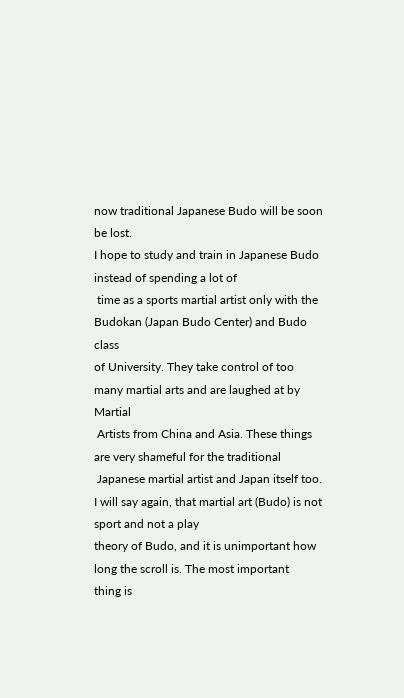now traditional Japanese Budo will be soon be lost.
I hope to study and train in Japanese Budo instead of spending a lot of
 time as a sports martial artist only with the Budokan (Japan Budo Center) and Budo class
of University. They take control of too many martial arts and are laughed at by Martial
 Artists from China and Asia. These things are very shameful for the traditional
 Japanese martial artist and Japan itself too.
I will say again, that martial art (Budo) is not sport and not a play
theory of Budo, and it is unimportant how long the scroll is. The most important
thing is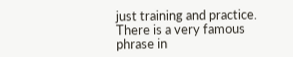just training and practice. There is a very famous phrase in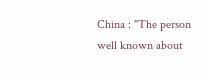China : "The person
well known about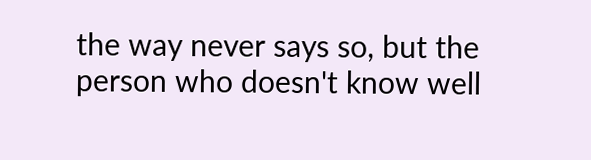the way never says so, but the person who doesn't know well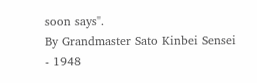soon says".
By Grandmaster Sato Kinbei Sensei - 1948